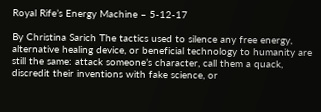Royal Rife’s Energy Machine – 5-12-17

By Christina Sarich The tactics used to silence any free energy, alternative healing device, or beneficial technology to humanity are still the same: attack someone’s character, call them a quack, discredit their inventions with fake science, or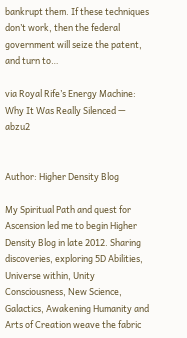bankrupt them. If these techniques don’t work, then the federal government will seize the patent, and turn to…

via Royal Rife’s Energy Machine: Why It Was Really Silenced — abzu2


Author: Higher Density Blog

My Spiritual Path and quest for Ascension led me to begin Higher Density Blog in late 2012. Sharing discoveries, exploring 5D Abilities, Universe within, Unity Consciousness, New Science, Galactics, Awakening Humanity and Arts of Creation weave the fabric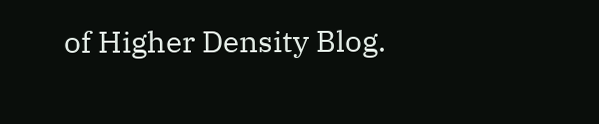of Higher Density Blog.